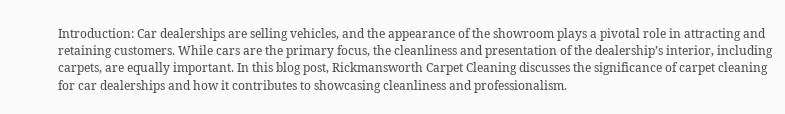Introduction: Car dealerships are selling vehicles, and the appearance of the showroom plays a pivotal role in attracting and retaining customers. While cars are the primary focus, the cleanliness and presentation of the dealership’s interior, including carpets, are equally important. In this blog post, Rickmansworth Carpet Cleaning discusses the significance of carpet cleaning for car dealerships and how it contributes to showcasing cleanliness and professionalism.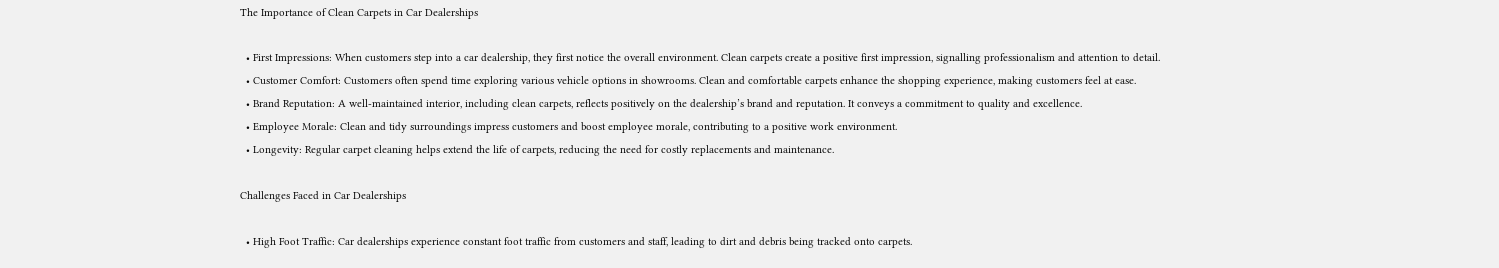The Importance of Clean Carpets in Car Dealerships

  • First Impressions: When customers step into a car dealership, they first notice the overall environment. Clean carpets create a positive first impression, signalling professionalism and attention to detail.
  • Customer Comfort: Customers often spend time exploring various vehicle options in showrooms. Clean and comfortable carpets enhance the shopping experience, making customers feel at ease.
  • Brand Reputation: A well-maintained interior, including clean carpets, reflects positively on the dealership’s brand and reputation. It conveys a commitment to quality and excellence.
  • Employee Morale: Clean and tidy surroundings impress customers and boost employee morale, contributing to a positive work environment.
  • Longevity: Regular carpet cleaning helps extend the life of carpets, reducing the need for costly replacements and maintenance.

Challenges Faced in Car Dealerships

  • High Foot Traffic: Car dealerships experience constant foot traffic from customers and staff, leading to dirt and debris being tracked onto carpets.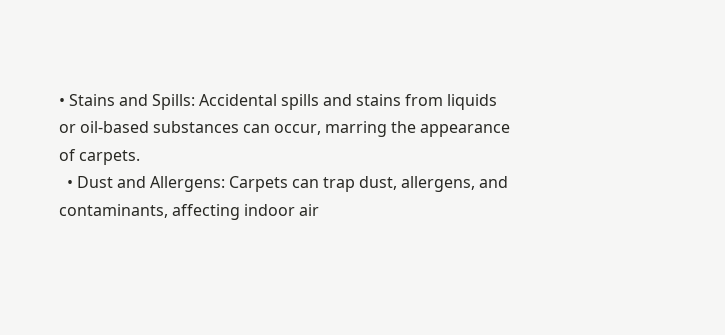• Stains and Spills: Accidental spills and stains from liquids or oil-based substances can occur, marring the appearance of carpets.
  • Dust and Allergens: Carpets can trap dust, allergens, and contaminants, affecting indoor air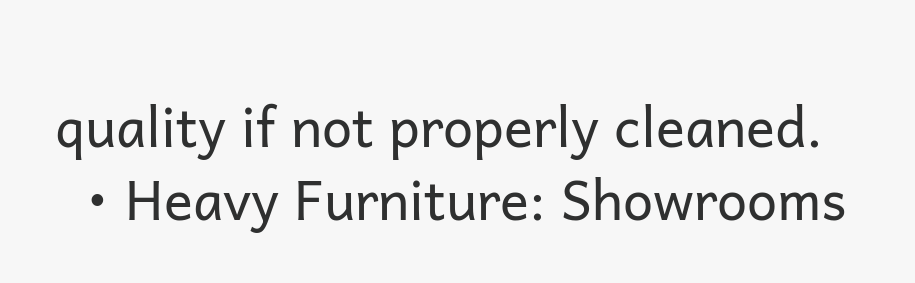quality if not properly cleaned.
  • Heavy Furniture: Showrooms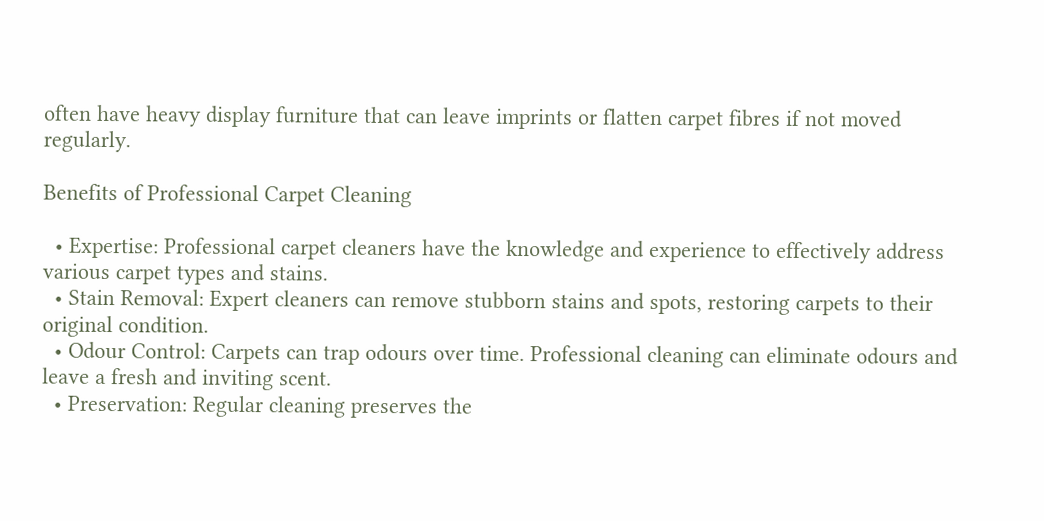often have heavy display furniture that can leave imprints or flatten carpet fibres if not moved regularly.

Benefits of Professional Carpet Cleaning

  • Expertise: Professional carpet cleaners have the knowledge and experience to effectively address various carpet types and stains.
  • Stain Removal: Expert cleaners can remove stubborn stains and spots, restoring carpets to their original condition.
  • Odour Control: Carpets can trap odours over time. Professional cleaning can eliminate odours and leave a fresh and inviting scent.
  • Preservation: Regular cleaning preserves the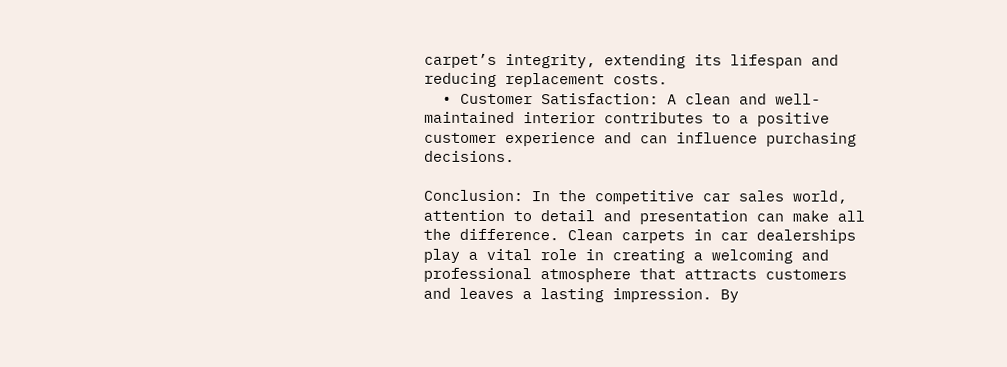carpet’s integrity, extending its lifespan and reducing replacement costs.
  • Customer Satisfaction: A clean and well-maintained interior contributes to a positive customer experience and can influence purchasing decisions.

Conclusion: In the competitive car sales world, attention to detail and presentation can make all the difference. Clean carpets in car dealerships play a vital role in creating a welcoming and professional atmosphere that attracts customers and leaves a lasting impression. By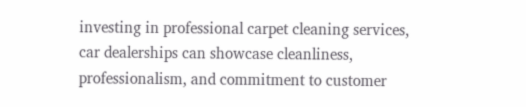investing in professional carpet cleaning services, car dealerships can showcase cleanliness, professionalism, and commitment to customer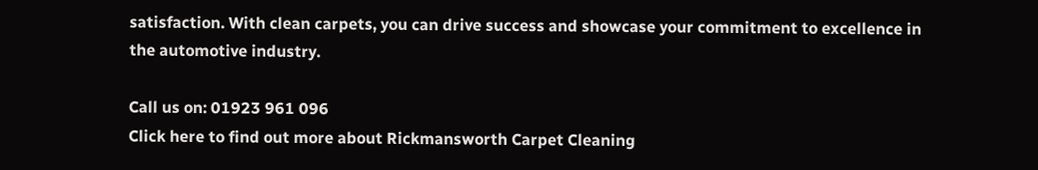satisfaction. With clean carpets, you can drive success and showcase your commitment to excellence in the automotive industry.

Call us on: 01923 961 096
Click here to find out more about Rickmansworth Carpet Cleaning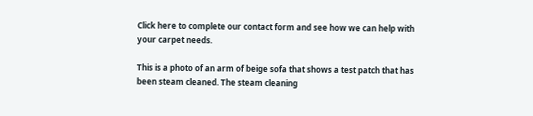Click here to complete our contact form and see how we can help with your carpet needs.

This is a photo of an arm of beige sofa that shows a test patch that has been steam cleaned. The steam cleaning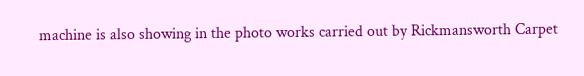machine is also showing in the photo works carried out by Rickmansworth Carpet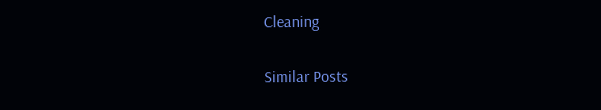Cleaning

Similar Posts